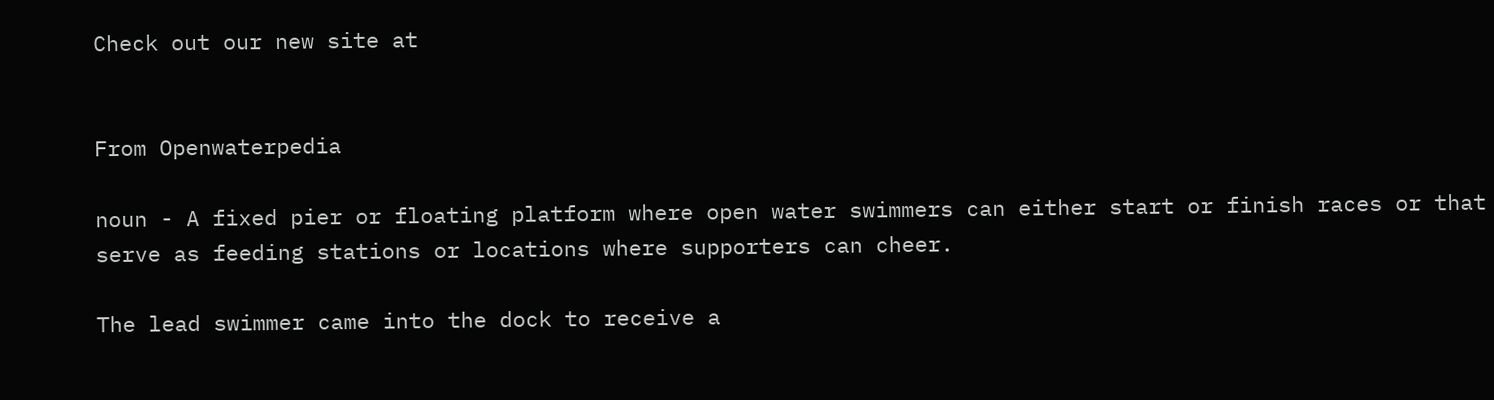Check out our new site at


From Openwaterpedia

noun - A fixed pier or floating platform where open water swimmers can either start or finish races or that serve as feeding stations or locations where supporters can cheer.

The lead swimmer came into the dock to receive a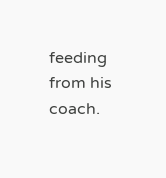feeding from his coach.